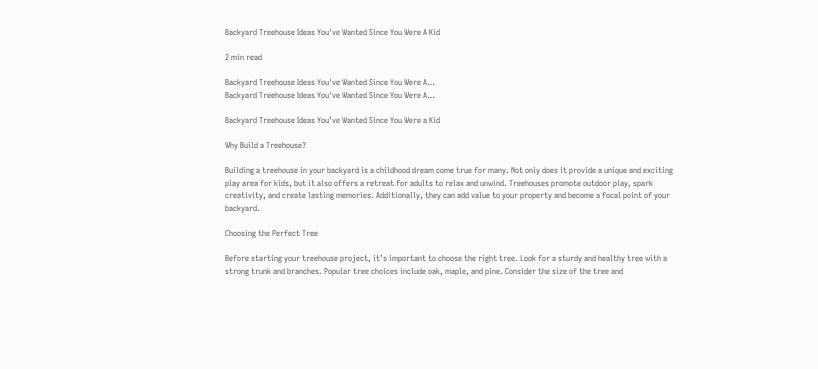Backyard Treehouse Ideas You've Wanted Since You Were A Kid

2 min read

Backyard Treehouse Ideas You've Wanted Since You Were A…
Backyard Treehouse Ideas You've Wanted Since You Were A…

Backyard Treehouse Ideas You’ve Wanted Since You Were a Kid

Why Build a Treehouse?

Building a treehouse in your backyard is a childhood dream come true for many. Not only does it provide a unique and exciting play area for kids, but it also offers a retreat for adults to relax and unwind. Treehouses promote outdoor play, spark creativity, and create lasting memories. Additionally, they can add value to your property and become a focal point of your backyard.

Choosing the Perfect Tree

Before starting your treehouse project, it’s important to choose the right tree. Look for a sturdy and healthy tree with a strong trunk and branches. Popular tree choices include oak, maple, and pine. Consider the size of the tree and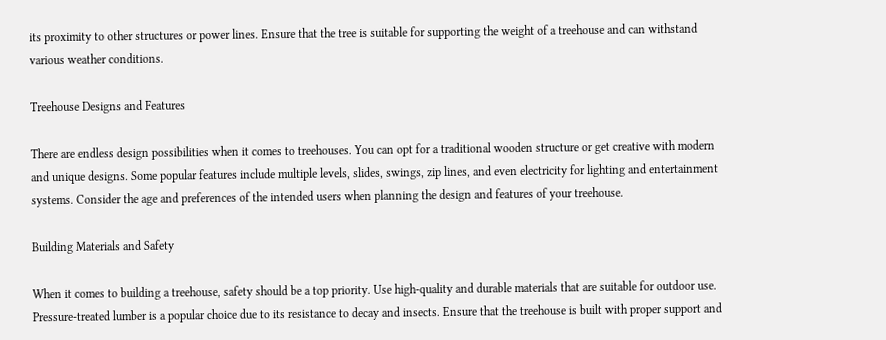its proximity to other structures or power lines. Ensure that the tree is suitable for supporting the weight of a treehouse and can withstand various weather conditions.

Treehouse Designs and Features

There are endless design possibilities when it comes to treehouses. You can opt for a traditional wooden structure or get creative with modern and unique designs. Some popular features include multiple levels, slides, swings, zip lines, and even electricity for lighting and entertainment systems. Consider the age and preferences of the intended users when planning the design and features of your treehouse.

Building Materials and Safety

When it comes to building a treehouse, safety should be a top priority. Use high-quality and durable materials that are suitable for outdoor use. Pressure-treated lumber is a popular choice due to its resistance to decay and insects. Ensure that the treehouse is built with proper support and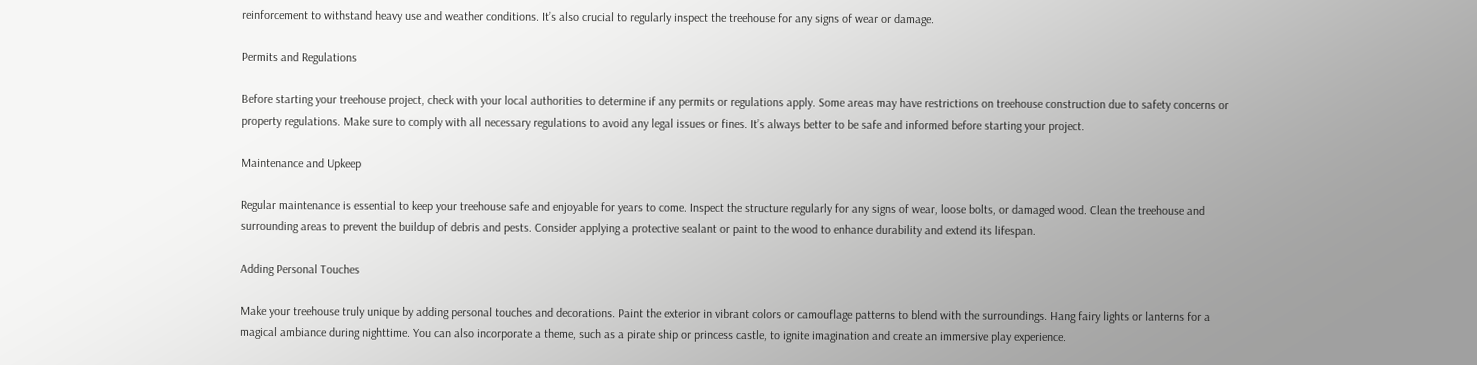reinforcement to withstand heavy use and weather conditions. It’s also crucial to regularly inspect the treehouse for any signs of wear or damage.

Permits and Regulations

Before starting your treehouse project, check with your local authorities to determine if any permits or regulations apply. Some areas may have restrictions on treehouse construction due to safety concerns or property regulations. Make sure to comply with all necessary regulations to avoid any legal issues or fines. It’s always better to be safe and informed before starting your project.

Maintenance and Upkeep

Regular maintenance is essential to keep your treehouse safe and enjoyable for years to come. Inspect the structure regularly for any signs of wear, loose bolts, or damaged wood. Clean the treehouse and surrounding areas to prevent the buildup of debris and pests. Consider applying a protective sealant or paint to the wood to enhance durability and extend its lifespan.

Adding Personal Touches

Make your treehouse truly unique by adding personal touches and decorations. Paint the exterior in vibrant colors or camouflage patterns to blend with the surroundings. Hang fairy lights or lanterns for a magical ambiance during nighttime. You can also incorporate a theme, such as a pirate ship or princess castle, to ignite imagination and create an immersive play experience.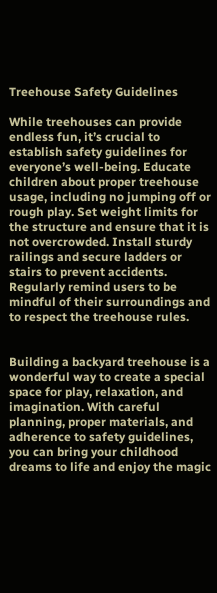Treehouse Safety Guidelines

While treehouses can provide endless fun, it’s crucial to establish safety guidelines for everyone’s well-being. Educate children about proper treehouse usage, including no jumping off or rough play. Set weight limits for the structure and ensure that it is not overcrowded. Install sturdy railings and secure ladders or stairs to prevent accidents. Regularly remind users to be mindful of their surroundings and to respect the treehouse rules.


Building a backyard treehouse is a wonderful way to create a special space for play, relaxation, and imagination. With careful planning, proper materials, and adherence to safety guidelines, you can bring your childhood dreams to life and enjoy the magic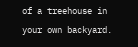of a treehouse in your own backyard.